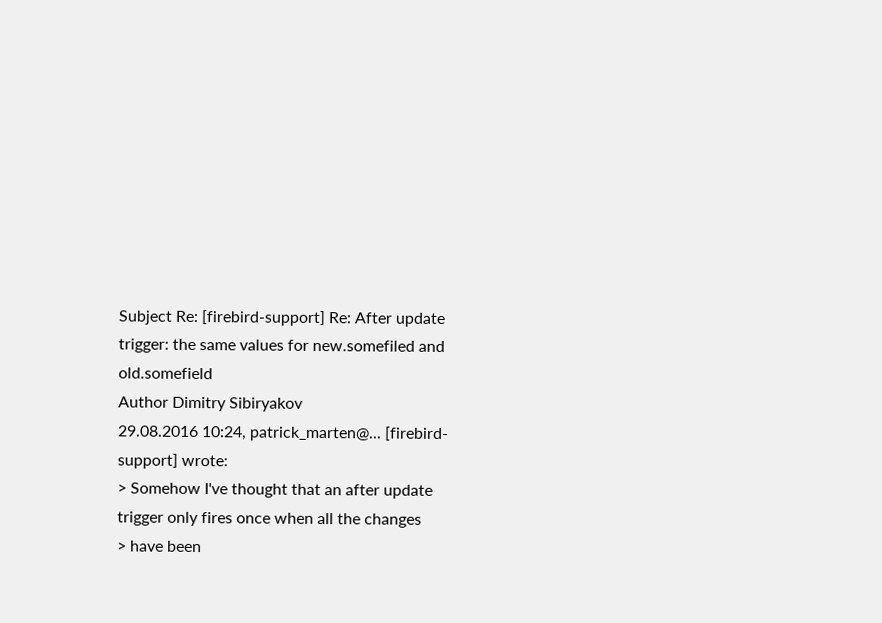Subject Re: [firebird-support] Re: After update trigger: the same values for new.somefiled and old.somefield
Author Dimitry Sibiryakov
29.08.2016 10:24, patrick_marten@... [firebird-support] wrote:
> Somehow I've thought that an after update trigger only fires once when all the changes
> have been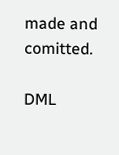made and comitted.

DML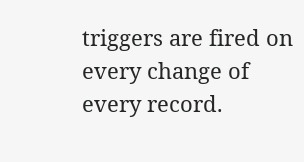triggers are fired on every change of every record.